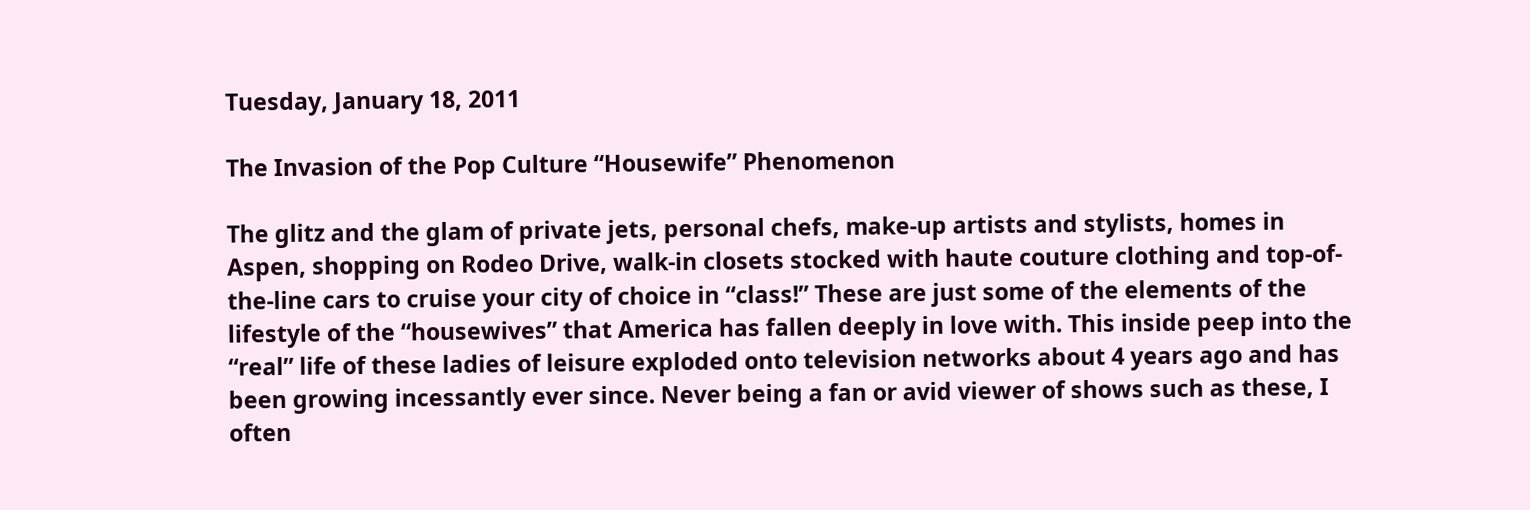Tuesday, January 18, 2011

The Invasion of the Pop Culture “Housewife” Phenomenon

The glitz and the glam of private jets, personal chefs, make-up artists and stylists, homes in Aspen, shopping on Rodeo Drive, walk-in closets stocked with haute couture clothing and top-of-the-line cars to cruise your city of choice in “class!” These are just some of the elements of the lifestyle of the “housewives” that America has fallen deeply in love with. This inside peep into the “real” life of these ladies of leisure exploded onto television networks about 4 years ago and has been growing incessantly ever since. Never being a fan or avid viewer of shows such as these, I often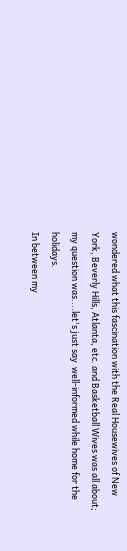wondered what this fascination with the Real Housewives of New York, Beverly Hills, Atlanta, etc. and Basketball Wives was all about; my question was....let's just say  well-informed while home for the holidays.
In between my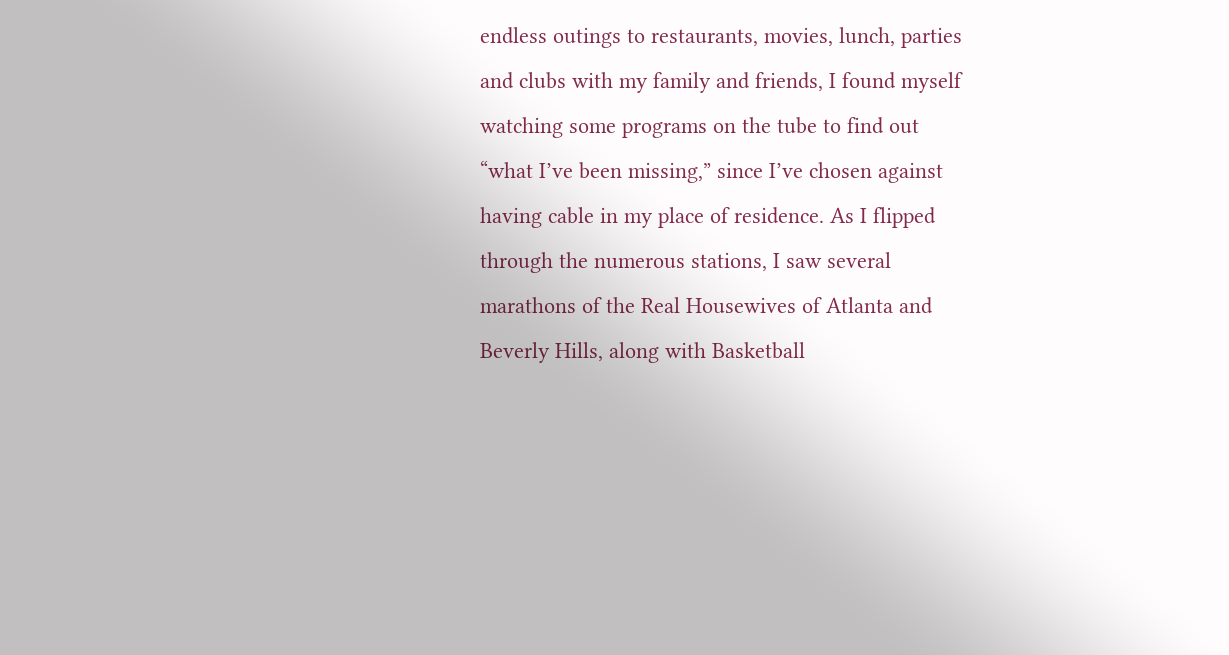endless outings to restaurants, movies, lunch, parties and clubs with my family and friends, I found myself watching some programs on the tube to find out “what I’ve been missing,” since I’ve chosen against having cable in my place of residence. As I flipped through the numerous stations, I saw several marathons of the Real Housewives of Atlanta and Beverly Hills, along with Basketball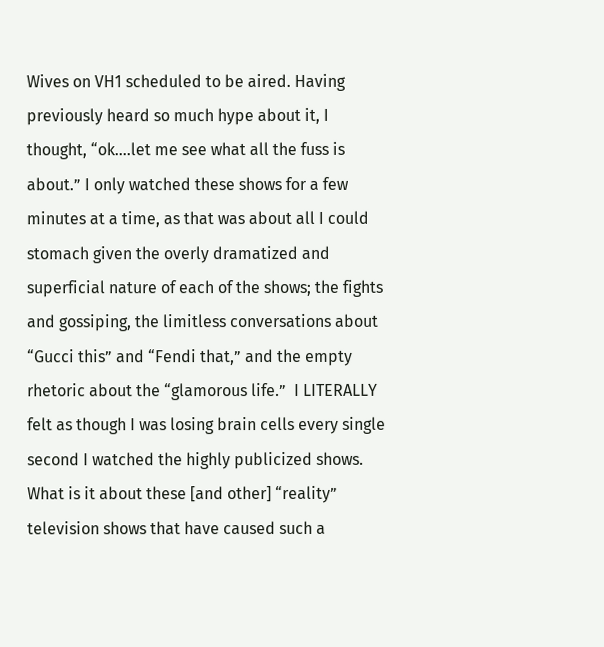Wives on VH1 scheduled to be aired. Having previously heard so much hype about it, I thought, “ok….let me see what all the fuss is about.” I only watched these shows for a few minutes at a time, as that was about all I could stomach given the overly dramatized and superficial nature of each of the shows; the fights and gossiping, the limitless conversations about “Gucci this” and “Fendi that,” and the empty rhetoric about the “glamorous life.”  I LITERALLY felt as though I was losing brain cells every single second I watched the highly publicized shows.
What is it about these [and other] “reality” television shows that have caused such a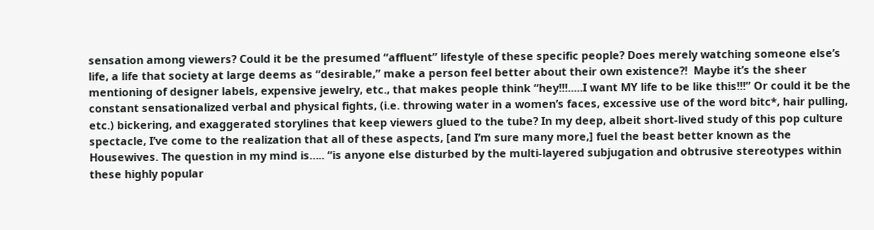sensation among viewers? Could it be the presumed “affluent” lifestyle of these specific people? Does merely watching someone else’s life, a life that society at large deems as “desirable,” make a person feel better about their own existence?!  Maybe it’s the sheer mentioning of designer labels, expensive jewelry, etc., that makes people think “hey!!!.....I want MY life to be like this!!!” Or could it be the constant sensationalized verbal and physical fights, (i.e. throwing water in a women’s faces, excessive use of the word bitc*, hair pulling, etc.) bickering, and exaggerated storylines that keep viewers glued to the tube? In my deep, albeit short-lived study of this pop culture spectacle, I’ve come to the realization that all of these aspects, [and I’m sure many more,] fuel the beast better known as the Housewives. The question in my mind is….. “is anyone else disturbed by the multi-layered subjugation and obtrusive stereotypes within these highly popular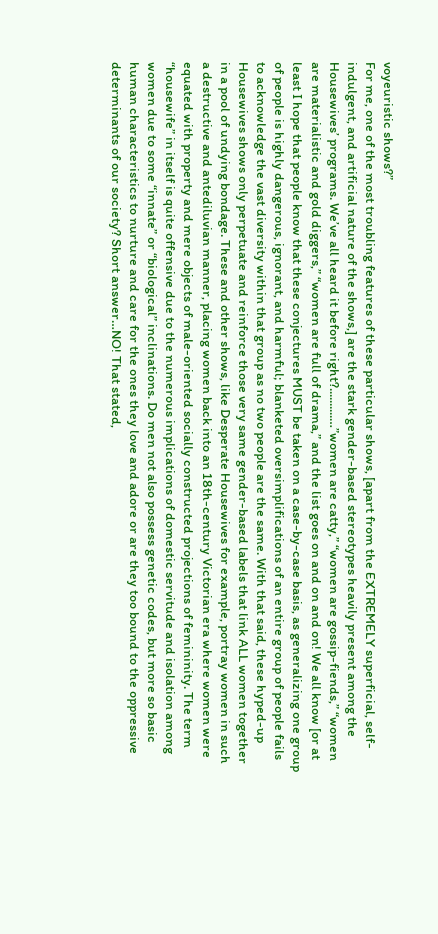voyeuristic shows?”
For me, one of the most troubling features of these particular shows, [apart from the EXTREMELY superficial, self-indulgent, and artificial nature of the shows,] are the stark gender-based stereotypes heavily present among the Housewives’ programs. We’ve all heard it before right?..........…”women are catty,” “women are gossip-fiends,” “women are materialistic and gold diggers,” “women are full of drama,” and the list goes on and on and on! We all know [or at least I hope that people know that these conjectures MUST be taken on a case-by-case basis, as generalizing one group of people is highly dangerous, ignorant, and harmful; blanketed oversimplifications of an entire group of people fails to acknowledge the vast diversity within that group as no two people are the same. With that said, these hyped-up Housewives shows only perpetuate and reinforce those very same gender-based labels that link ALL women together in a pool of undying bondage. These and other shows, like Desperate Housewives for example, portray women in such a destructive and antediluvian manner, placing women back into an 18th-century Victorian era where women were equated with property and mere objects of male-oriented socially constructed projections of femininity. The term “housewife” in itself is quite offensive due to the numerous implications of domestic servitude and isolation among women due to some “innate” or “biological” inclinations. Do men not also possess genetic codes, but more so basic human characteristics to nurture and care for the ones they love and adore or are they too bound to the oppressive determinants of our society? Short answer…NO! That stated,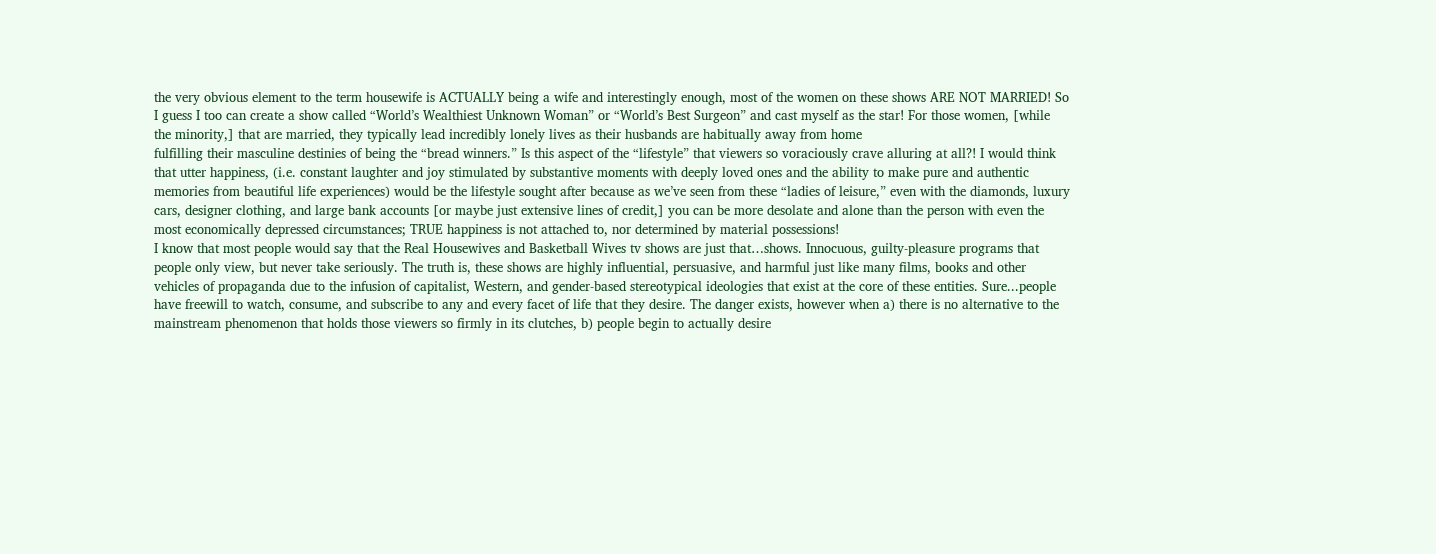the very obvious element to the term housewife is ACTUALLY being a wife and interestingly enough, most of the women on these shows ARE NOT MARRIED! So I guess I too can create a show called “World’s Wealthiest Unknown Woman” or “World’s Best Surgeon” and cast myself as the star! For those women, [while the minority,] that are married, they typically lead incredibly lonely lives as their husbands are habitually away from home
fulfilling their masculine destinies of being the “bread winners.” Is this aspect of the “lifestyle” that viewers so voraciously crave alluring at all?! I would think that utter happiness, (i.e. constant laughter and joy stimulated by substantive moments with deeply loved ones and the ability to make pure and authentic memories from beautiful life experiences) would be the lifestyle sought after because as we’ve seen from these “ladies of leisure,” even with the diamonds, luxury cars, designer clothing, and large bank accounts [or maybe just extensive lines of credit,] you can be more desolate and alone than the person with even the most economically depressed circumstances; TRUE happiness is not attached to, nor determined by material possessions!
I know that most people would say that the Real Housewives and Basketball Wives tv shows are just that…shows. Innocuous, guilty-pleasure programs that people only view, but never take seriously. The truth is, these shows are highly influential, persuasive, and harmful just like many films, books and other vehicles of propaganda due to the infusion of capitalist, Western, and gender-based stereotypical ideologies that exist at the core of these entities. Sure...people have freewill to watch, consume, and subscribe to any and every facet of life that they desire. The danger exists, however when a) there is no alternative to the mainstream phenomenon that holds those viewers so firmly in its clutches, b) people begin to actually desire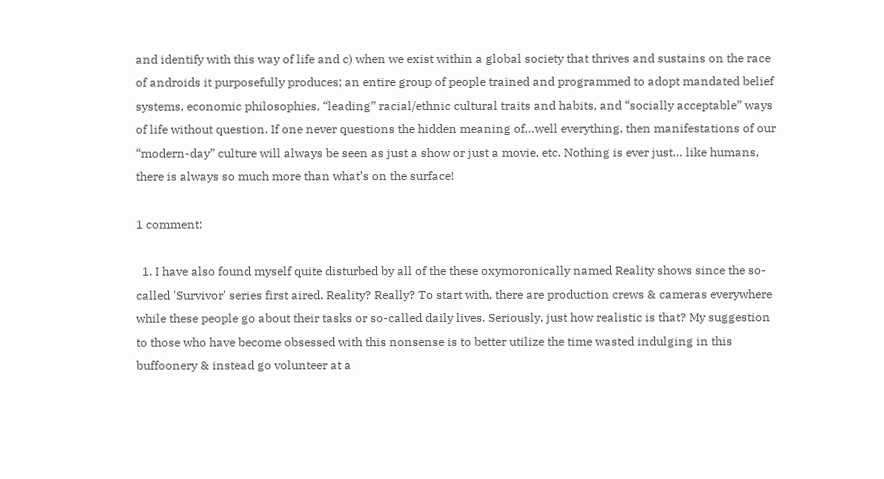and identify with this way of life and c) when we exist within a global society that thrives and sustains on the race of androids it purposefully produces; an entire group of people trained and programmed to adopt mandated belief systems, economic philosophies, “leading” racial/ethnic cultural traits and habits, and “socially acceptable” ways of life without question. If one never questions the hidden meaning of…well everything, then manifestations of our “modern-day” culture will always be seen as just a show or just a movie, etc. Nothing is ever just… like humans, there is always so much more than what’s on the surface!

1 comment:

  1. I have also found myself quite disturbed by all of the these oxymoronically named Reality shows since the so-called 'Survivor' series first aired. Reality? Really? To start with, there are production crews & cameras everywhere while these people go about their tasks or so-called daily lives. Seriously, just how realistic is that? My suggestion to those who have become obsessed with this nonsense is to better utilize the time wasted indulging in this buffoonery & instead go volunteer at a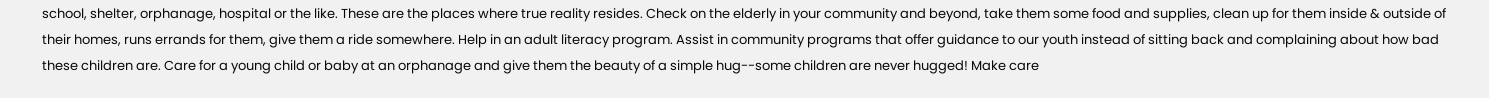school, shelter, orphanage, hospital or the like. These are the places where true reality resides. Check on the elderly in your community and beyond, take them some food and supplies, clean up for them inside & outside of their homes, runs errands for them, give them a ride somewhere. Help in an adult literacy program. Assist in community programs that offer guidance to our youth instead of sitting back and complaining about how bad these children are. Care for a young child or baby at an orphanage and give them the beauty of a simple hug--some children are never hugged! Make care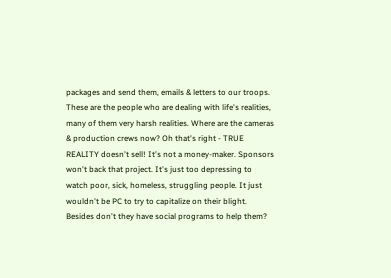packages and send them, emails & letters to our troops. These are the people who are dealing with life's realities, many of them very harsh realities. Where are the cameras & production crews now? Oh that's right - TRUE REALITY doesn't sell! It's not a money-maker. Sponsors won't back that project. It's just too depressing to watch poor, sick, homeless, struggling people. It just wouldn't be PC to try to capitalize on their blight. Besides don't they have social programs to help them?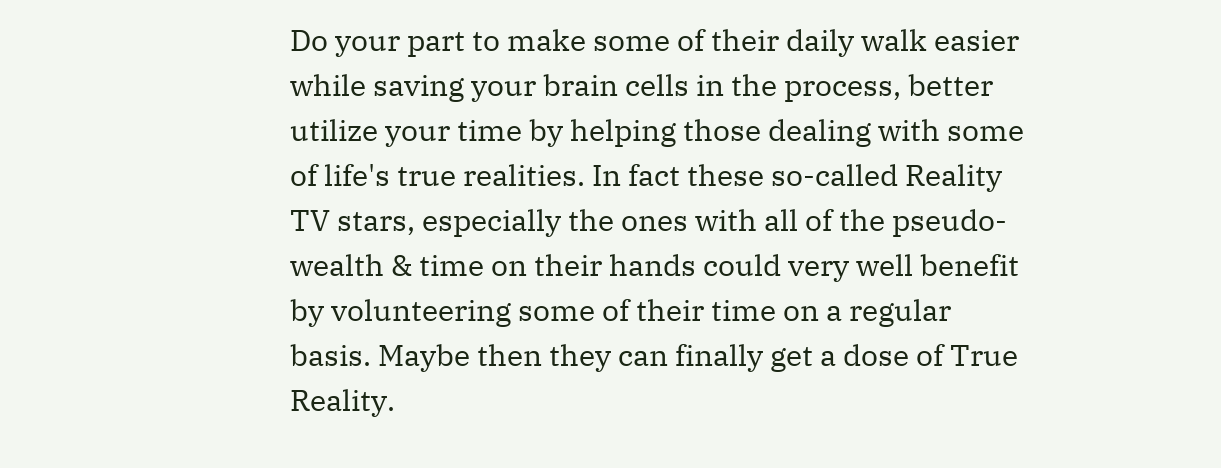Do your part to make some of their daily walk easier while saving your brain cells in the process, better utilize your time by helping those dealing with some of life's true realities. In fact these so-called Reality TV stars, especially the ones with all of the pseudo-wealth & time on their hands could very well benefit by volunteering some of their time on a regular basis. Maybe then they can finally get a dose of True Reality.